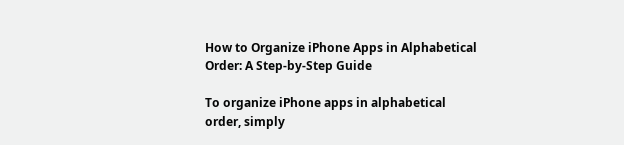How to Organize iPhone Apps in Alphabetical Order: A Step-by-Step Guide

To organize iPhone apps in alphabetical order, simply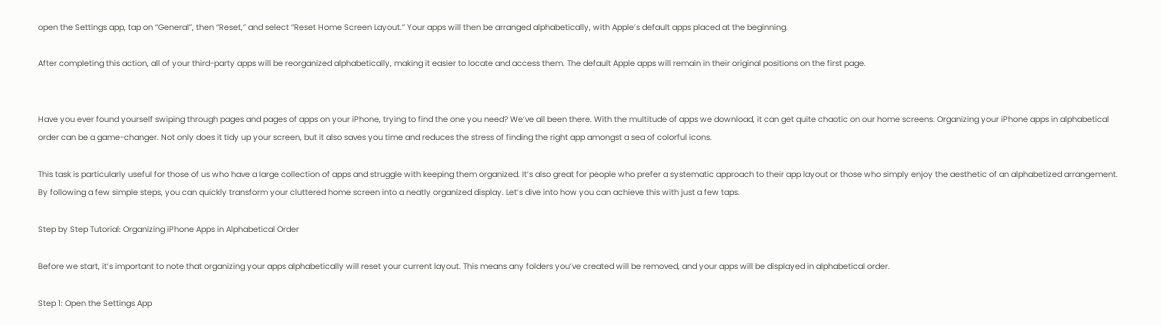open the Settings app, tap on “General”, then “Reset,” and select “Reset Home Screen Layout.” Your apps will then be arranged alphabetically, with Apple’s default apps placed at the beginning.

After completing this action, all of your third-party apps will be reorganized alphabetically, making it easier to locate and access them. The default Apple apps will remain in their original positions on the first page.


Have you ever found yourself swiping through pages and pages of apps on your iPhone, trying to find the one you need? We’ve all been there. With the multitude of apps we download, it can get quite chaotic on our home screens. Organizing your iPhone apps in alphabetical order can be a game-changer. Not only does it tidy up your screen, but it also saves you time and reduces the stress of finding the right app amongst a sea of colorful icons.

This task is particularly useful for those of us who have a large collection of apps and struggle with keeping them organized. It’s also great for people who prefer a systematic approach to their app layout or those who simply enjoy the aesthetic of an alphabetized arrangement. By following a few simple steps, you can quickly transform your cluttered home screen into a neatly organized display. Let’s dive into how you can achieve this with just a few taps.

Step by Step Tutorial: Organizing iPhone Apps in Alphabetical Order

Before we start, it’s important to note that organizing your apps alphabetically will reset your current layout. This means any folders you’ve created will be removed, and your apps will be displayed in alphabetical order.

Step 1: Open the Settings App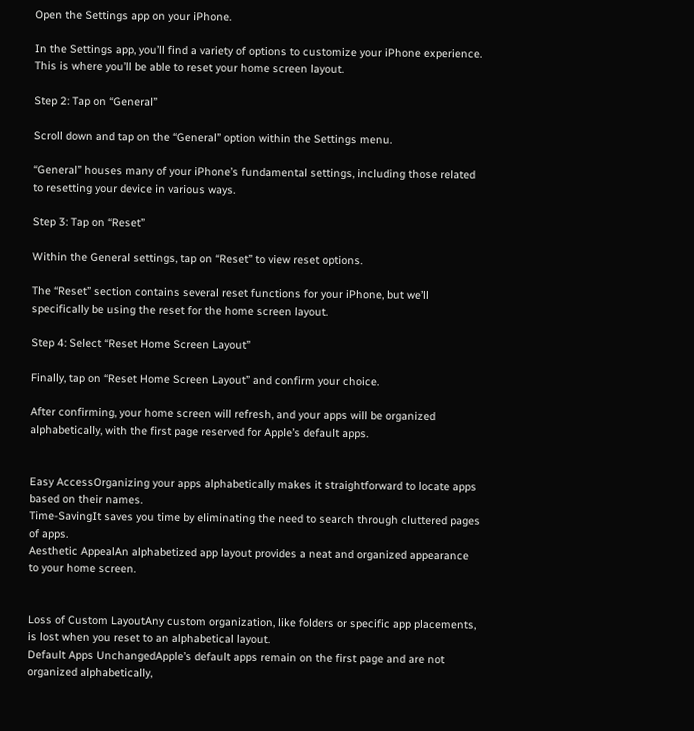Open the Settings app on your iPhone.

In the Settings app, you’ll find a variety of options to customize your iPhone experience. This is where you’ll be able to reset your home screen layout.

Step 2: Tap on “General”

Scroll down and tap on the “General” option within the Settings menu.

“General” houses many of your iPhone’s fundamental settings, including those related to resetting your device in various ways.

Step 3: Tap on “Reset”

Within the General settings, tap on “Reset” to view reset options.

The “Reset” section contains several reset functions for your iPhone, but we’ll specifically be using the reset for the home screen layout.

Step 4: Select “Reset Home Screen Layout”

Finally, tap on “Reset Home Screen Layout” and confirm your choice.

After confirming, your home screen will refresh, and your apps will be organized alphabetically, with the first page reserved for Apple’s default apps.


Easy AccessOrganizing your apps alphabetically makes it straightforward to locate apps based on their names.
Time-SavingIt saves you time by eliminating the need to search through cluttered pages of apps.
Aesthetic AppealAn alphabetized app layout provides a neat and organized appearance to your home screen.


Loss of Custom LayoutAny custom organization, like folders or specific app placements, is lost when you reset to an alphabetical layout.
Default Apps UnchangedApple’s default apps remain on the first page and are not organized alphabetically,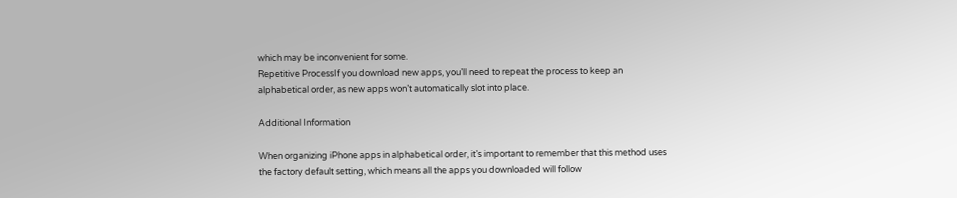which may be inconvenient for some.
Repetitive ProcessIf you download new apps, you’ll need to repeat the process to keep an alphabetical order, as new apps won’t automatically slot into place.

Additional Information

When organizing iPhone apps in alphabetical order, it’s important to remember that this method uses the factory default setting, which means all the apps you downloaded will follow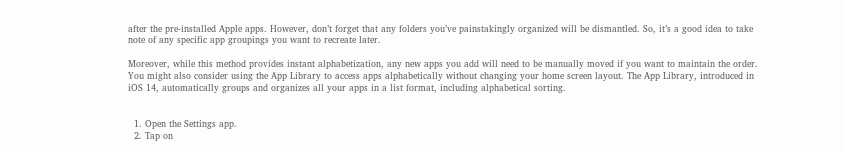after the pre-installed Apple apps. However, don’t forget that any folders you’ve painstakingly organized will be dismantled. So, it’s a good idea to take note of any specific app groupings you want to recreate later.

Moreover, while this method provides instant alphabetization, any new apps you add will need to be manually moved if you want to maintain the order. You might also consider using the App Library to access apps alphabetically without changing your home screen layout. The App Library, introduced in iOS 14, automatically groups and organizes all your apps in a list format, including alphabetical sorting.


  1. Open the Settings app.
  2. Tap on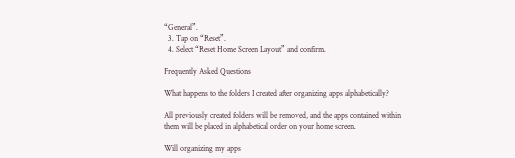“General”.
  3. Tap on “Reset”.
  4. Select “Reset Home Screen Layout” and confirm.

Frequently Asked Questions

What happens to the folders I created after organizing apps alphabetically?

All previously created folders will be removed, and the apps contained within them will be placed in alphabetical order on your home screen.

Will organizing my apps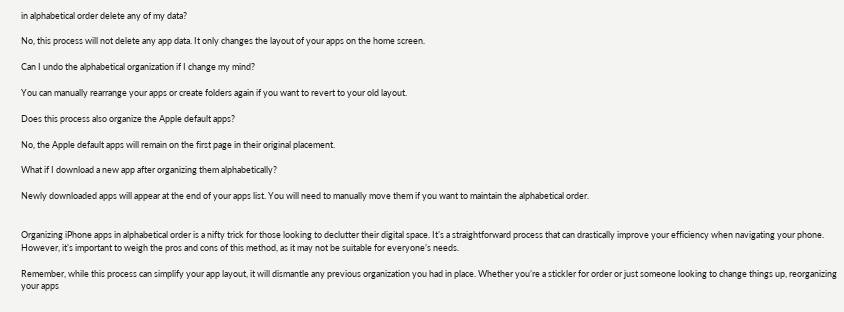in alphabetical order delete any of my data?

No, this process will not delete any app data. It only changes the layout of your apps on the home screen.

Can I undo the alphabetical organization if I change my mind?

You can manually rearrange your apps or create folders again if you want to revert to your old layout.

Does this process also organize the Apple default apps?

No, the Apple default apps will remain on the first page in their original placement.

What if I download a new app after organizing them alphabetically?

Newly downloaded apps will appear at the end of your apps list. You will need to manually move them if you want to maintain the alphabetical order.


Organizing iPhone apps in alphabetical order is a nifty trick for those looking to declutter their digital space. It’s a straightforward process that can drastically improve your efficiency when navigating your phone. However, it’s important to weigh the pros and cons of this method, as it may not be suitable for everyone’s needs.

Remember, while this process can simplify your app layout, it will dismantle any previous organization you had in place. Whether you’re a stickler for order or just someone looking to change things up, reorganizing your apps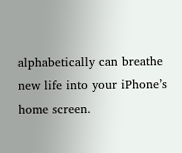alphabetically can breathe new life into your iPhone’s home screen.